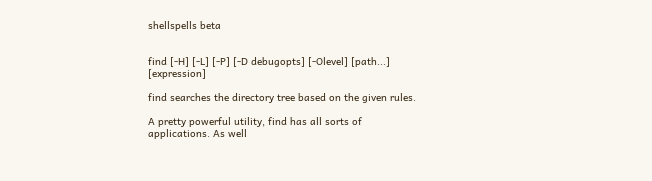shellspells beta


find [-H] [-L] [-P] [-D debugopts] [-Olevel] [path...] [expression]

find searches the directory tree based on the given rules.

A pretty powerful utility, find has all sorts of applications. As well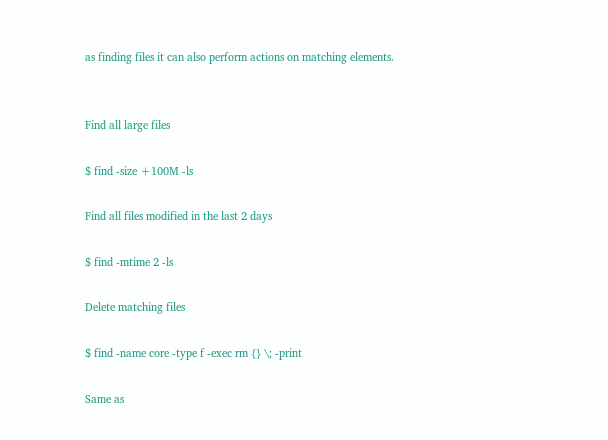as finding files it can also perform actions on matching elements.


Find all large files

$ find -size +100M -ls

Find all files modified in the last 2 days

$ find -mtime 2 -ls

Delete matching files

$ find -name core -type f -exec rm {} \; -print

Same as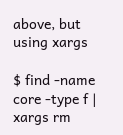above, but using xargs

$ find -name core -type f | xargs rm